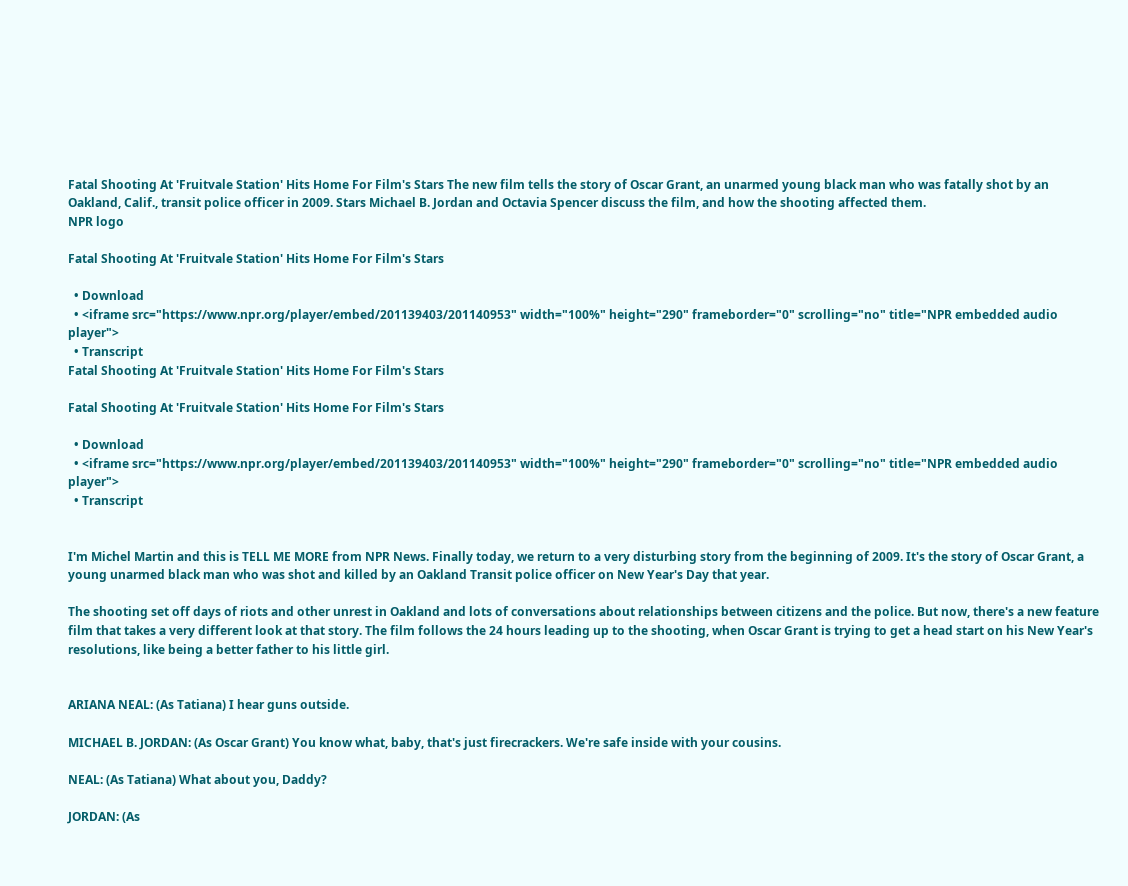Fatal Shooting At 'Fruitvale Station' Hits Home For Film's Stars The new film tells the story of Oscar Grant, an unarmed young black man who was fatally shot by an Oakland, Calif., transit police officer in 2009. Stars Michael B. Jordan and Octavia Spencer discuss the film, and how the shooting affected them.
NPR logo

Fatal Shooting At 'Fruitvale Station' Hits Home For Film's Stars

  • Download
  • <iframe src="https://www.npr.org/player/embed/201139403/201140953" width="100%" height="290" frameborder="0" scrolling="no" title="NPR embedded audio player">
  • Transcript
Fatal Shooting At 'Fruitvale Station' Hits Home For Film's Stars

Fatal Shooting At 'Fruitvale Station' Hits Home For Film's Stars

  • Download
  • <iframe src="https://www.npr.org/player/embed/201139403/201140953" width="100%" height="290" frameborder="0" scrolling="no" title="NPR embedded audio player">
  • Transcript


I'm Michel Martin and this is TELL ME MORE from NPR News. Finally today, we return to a very disturbing story from the beginning of 2009. It's the story of Oscar Grant, a young unarmed black man who was shot and killed by an Oakland Transit police officer on New Year's Day that year.

The shooting set off days of riots and other unrest in Oakland and lots of conversations about relationships between citizens and the police. But now, there's a new feature film that takes a very different look at that story. The film follows the 24 hours leading up to the shooting, when Oscar Grant is trying to get a head start on his New Year's resolutions, like being a better father to his little girl.


ARIANA NEAL: (As Tatiana) I hear guns outside.

MICHAEL B. JORDAN: (As Oscar Grant) You know what, baby, that's just firecrackers. We're safe inside with your cousins.

NEAL: (As Tatiana) What about you, Daddy?

JORDAN: (As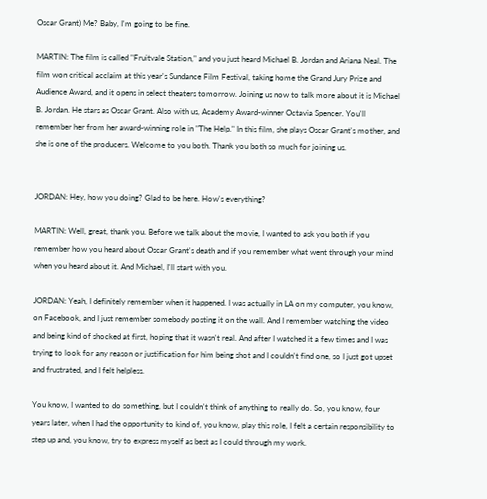Oscar Grant) Me? Baby, I'm going to be fine.

MARTIN: The film is called "Fruitvale Station," and you just heard Michael B. Jordan and Ariana Neal. The film won critical acclaim at this year's Sundance Film Festival, taking home the Grand Jury Prize and Audience Award, and it opens in select theaters tomorrow. Joining us now to talk more about it is Michael B. Jordan. He stars as Oscar Grant. Also with us, Academy Award-winner Octavia Spencer. You'll remember her from her award-winning role in "The Help." In this film, she plays Oscar Grant's mother, and she is one of the producers. Welcome to you both. Thank you both so much for joining us.


JORDAN: Hey, how you doing? Glad to be here. How's everything?

MARTIN: Well, great, thank you. Before we talk about the movie, I wanted to ask you both if you remember how you heard about Oscar Grant's death and if you remember what went through your mind when you heard about it. And Michael, I'll start with you.

JORDAN: Yeah, I definitely remember when it happened. I was actually in LA on my computer, you know, on Facebook, and I just remember somebody posting it on the wall. And I remember watching the video and being kind of shocked at first, hoping that it wasn't real. And after I watched it a few times and I was trying to look for any reason or justification for him being shot and I couldn't find one, so I just got upset and frustrated, and I felt helpless.

You know, I wanted to do something, but I couldn't think of anything to really do. So, you know, four years later, when I had the opportunity to kind of, you know, play this role, I felt a certain responsibility to step up and, you know, try to express myself as best as I could through my work.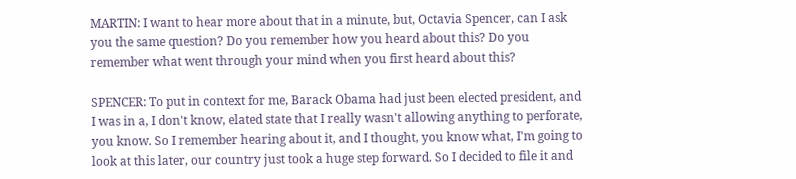MARTIN: I want to hear more about that in a minute, but, Octavia Spencer, can I ask you the same question? Do you remember how you heard about this? Do you remember what went through your mind when you first heard about this?

SPENCER: To put in context for me, Barack Obama had just been elected president, and I was in a, I don't know, elated state that I really wasn't allowing anything to perforate, you know. So I remember hearing about it, and I thought, you know what, I'm going to look at this later, our country just took a huge step forward. So I decided to file it and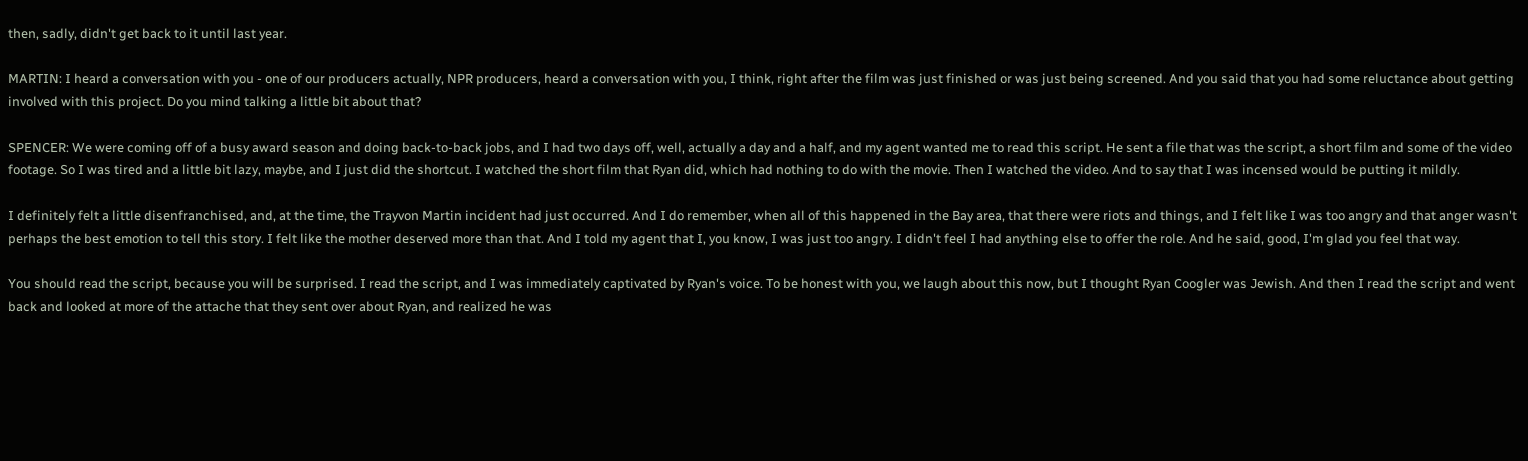then, sadly, didn't get back to it until last year.

MARTIN: I heard a conversation with you - one of our producers actually, NPR producers, heard a conversation with you, I think, right after the film was just finished or was just being screened. And you said that you had some reluctance about getting involved with this project. Do you mind talking a little bit about that?

SPENCER: We were coming off of a busy award season and doing back-to-back jobs, and I had two days off, well, actually a day and a half, and my agent wanted me to read this script. He sent a file that was the script, a short film and some of the video footage. So I was tired and a little bit lazy, maybe, and I just did the shortcut. I watched the short film that Ryan did, which had nothing to do with the movie. Then I watched the video. And to say that I was incensed would be putting it mildly.

I definitely felt a little disenfranchised, and, at the time, the Trayvon Martin incident had just occurred. And I do remember, when all of this happened in the Bay area, that there were riots and things, and I felt like I was too angry and that anger wasn't perhaps the best emotion to tell this story. I felt like the mother deserved more than that. And I told my agent that I, you know, I was just too angry. I didn't feel I had anything else to offer the role. And he said, good, I'm glad you feel that way.

You should read the script, because you will be surprised. I read the script, and I was immediately captivated by Ryan's voice. To be honest with you, we laugh about this now, but I thought Ryan Coogler was Jewish. And then I read the script and went back and looked at more of the attache that they sent over about Ryan, and realized he was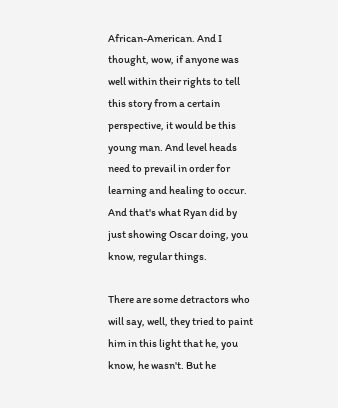African-American. And I thought, wow, if anyone was well within their rights to tell this story from a certain perspective, it would be this young man. And level heads need to prevail in order for learning and healing to occur. And that's what Ryan did by just showing Oscar doing, you know, regular things.

There are some detractors who will say, well, they tried to paint him in this light that he, you know, he wasn't. But he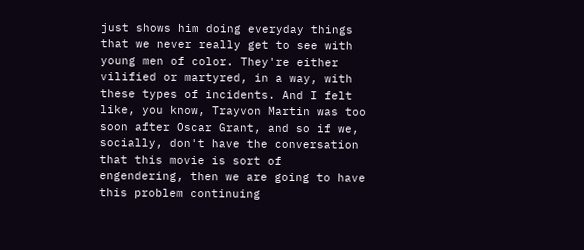just shows him doing everyday things that we never really get to see with young men of color. They're either vilified or martyred, in a way, with these types of incidents. And I felt like, you know, Trayvon Martin was too soon after Oscar Grant, and so if we, socially, don't have the conversation that this movie is sort of engendering, then we are going to have this problem continuing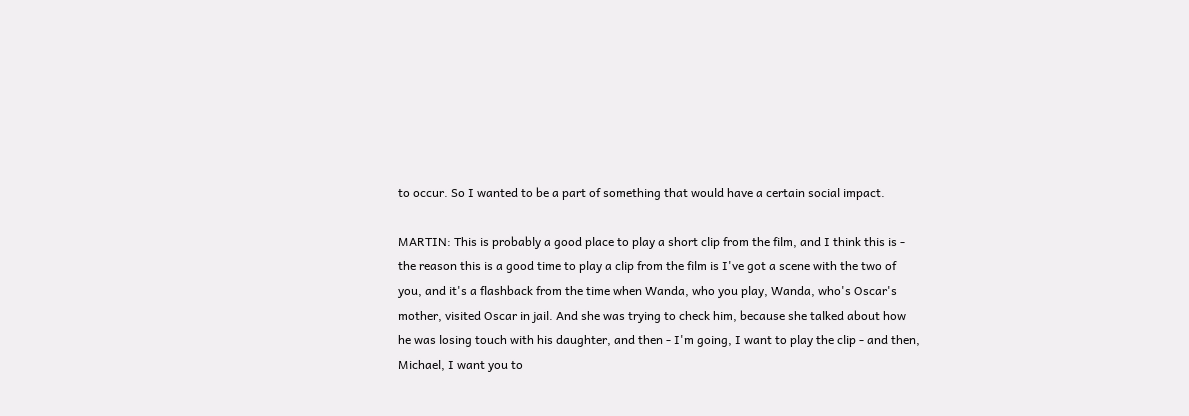to occur. So I wanted to be a part of something that would have a certain social impact.

MARTIN: This is probably a good place to play a short clip from the film, and I think this is - the reason this is a good time to play a clip from the film is I've got a scene with the two of you, and it's a flashback from the time when Wanda, who you play, Wanda, who's Oscar's mother, visited Oscar in jail. And she was trying to check him, because she talked about how he was losing touch with his daughter, and then - I'm going, I want to play the clip - and then, Michael, I want you to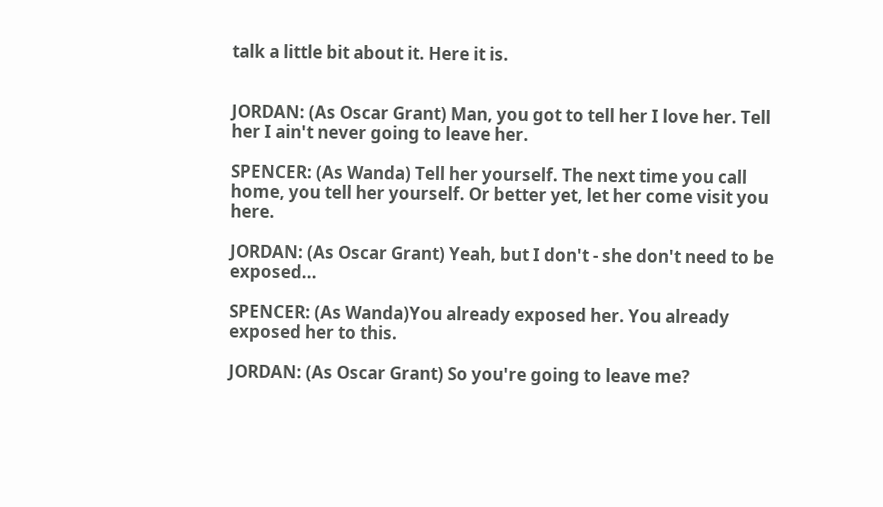talk a little bit about it. Here it is.


JORDAN: (As Oscar Grant) Man, you got to tell her I love her. Tell her I ain't never going to leave her.

SPENCER: (As Wanda) Tell her yourself. The next time you call home, you tell her yourself. Or better yet, let her come visit you here.

JORDAN: (As Oscar Grant) Yeah, but I don't - she don't need to be exposed...

SPENCER: (As Wanda)You already exposed her. You already exposed her to this.

JORDAN: (As Oscar Grant) So you're going to leave me?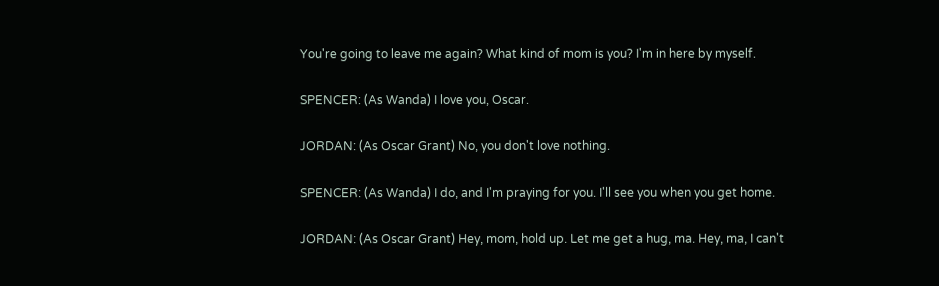You're going to leave me again? What kind of mom is you? I'm in here by myself.

SPENCER: (As Wanda) I love you, Oscar.

JORDAN: (As Oscar Grant) No, you don't love nothing.

SPENCER: (As Wanda) I do, and I'm praying for you. I'll see you when you get home.

JORDAN: (As Oscar Grant) Hey, mom, hold up. Let me get a hug, ma. Hey, ma, I can't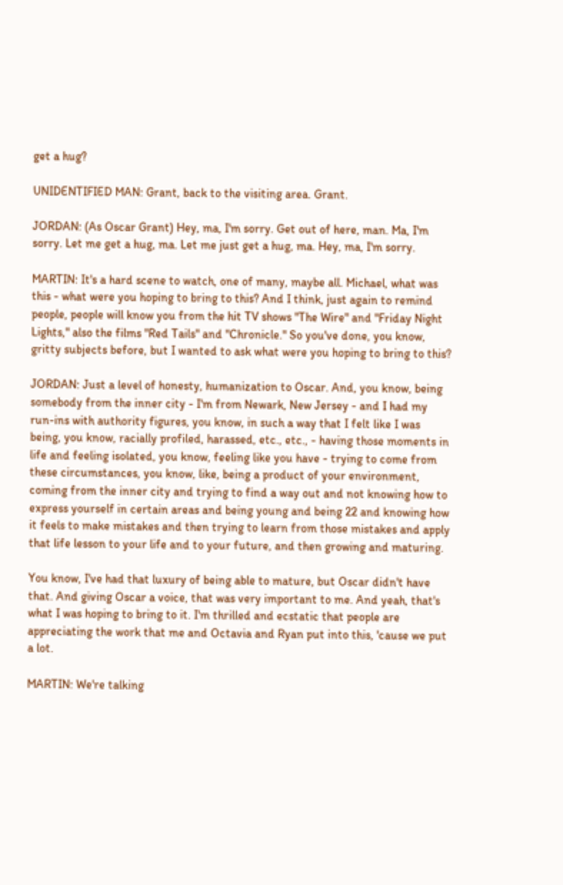get a hug?

UNIDENTIFIED MAN: Grant, back to the visiting area. Grant.

JORDAN: (As Oscar Grant) Hey, ma, I'm sorry. Get out of here, man. Ma, I'm sorry. Let me get a hug, ma. Let me just get a hug, ma. Hey, ma, I'm sorry.

MARTIN: It's a hard scene to watch, one of many, maybe all. Michael, what was this - what were you hoping to bring to this? And I think, just again to remind people, people will know you from the hit TV shows "The Wire" and "Friday Night Lights," also the films "Red Tails" and "Chronicle." So you've done, you know, gritty subjects before, but I wanted to ask what were you hoping to bring to this?

JORDAN: Just a level of honesty, humanization to Oscar. And, you know, being somebody from the inner city - I'm from Newark, New Jersey - and I had my run-ins with authority figures, you know, in such a way that I felt like I was being, you know, racially profiled, harassed, etc., etc., - having those moments in life and feeling isolated, you know, feeling like you have - trying to come from these circumstances, you know, like, being a product of your environment, coming from the inner city and trying to find a way out and not knowing how to express yourself in certain areas and being young and being 22 and knowing how it feels to make mistakes and then trying to learn from those mistakes and apply that life lesson to your life and to your future, and then growing and maturing.

You know, I've had that luxury of being able to mature, but Oscar didn't have that. And giving Oscar a voice, that was very important to me. And yeah, that's what I was hoping to bring to it. I'm thrilled and ecstatic that people are appreciating the work that me and Octavia and Ryan put into this, 'cause we put a lot.

MARTIN: We're talking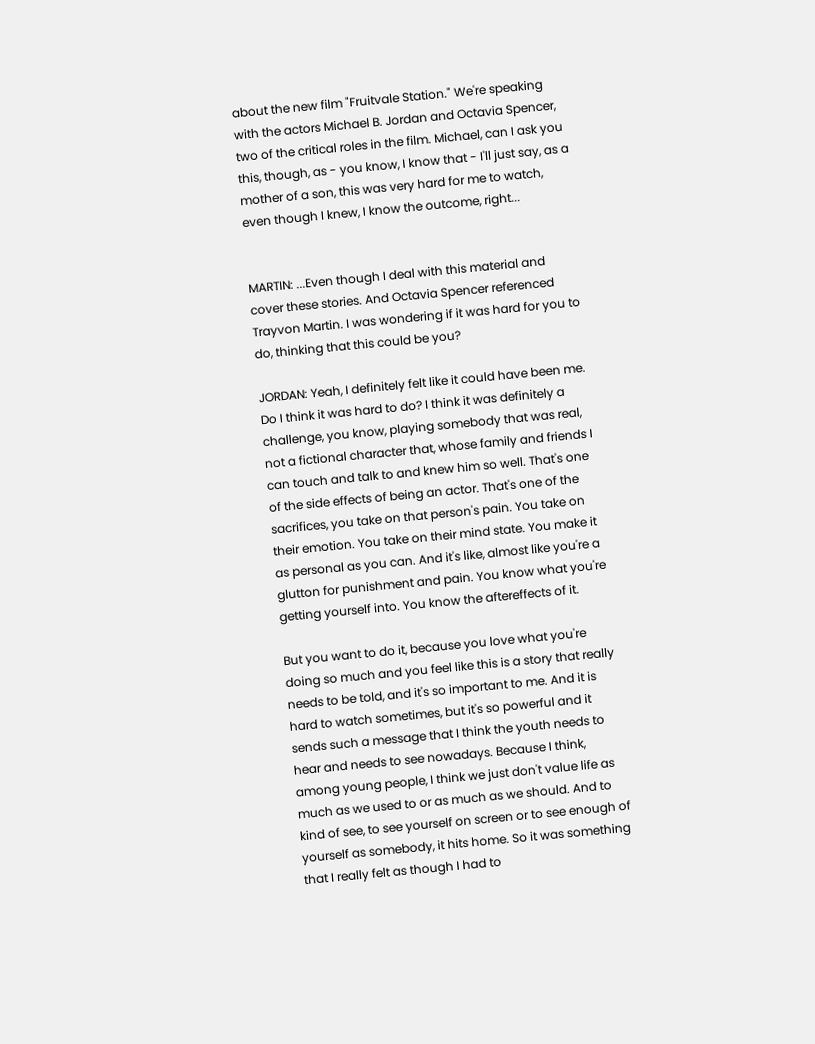about the new film "Fruitvale Station." We're speaking with the actors Michael B. Jordan and Octavia Spencer, two of the critical roles in the film. Michael, can I ask you this, though, as - you know, I know that - I'll just say, as a mother of a son, this was very hard for me to watch, even though I knew, I know the outcome, right...


MARTIN: ...Even though I deal with this material and cover these stories. And Octavia Spencer referenced Trayvon Martin. I was wondering if it was hard for you to do, thinking that this could be you?

JORDAN: Yeah, I definitely felt like it could have been me. Do I think it was hard to do? I think it was definitely a challenge, you know, playing somebody that was real, not a fictional character that, whose family and friends I can touch and talk to and knew him so well. That's one of the side effects of being an actor. That's one of the sacrifices, you take on that person's pain. You take on their emotion. You take on their mind state. You make it as personal as you can. And it's like, almost like you're a glutton for punishment and pain. You know what you're getting yourself into. You know the aftereffects of it.

But you want to do it, because you love what you're doing so much and you feel like this is a story that really needs to be told, and it's so important to me. And it is hard to watch sometimes, but it's so powerful and it sends such a message that I think the youth needs to hear and needs to see nowadays. Because I think, among young people, I think we just don't value life as much as we used to or as much as we should. And to kind of see, to see yourself on screen or to see enough of yourself as somebody, it hits home. So it was something that I really felt as though I had to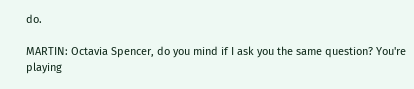do.

MARTIN: Octavia Spencer, do you mind if I ask you the same question? You're playing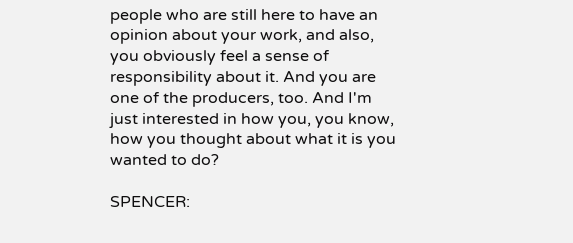people who are still here to have an opinion about your work, and also, you obviously feel a sense of responsibility about it. And you are one of the producers, too. And I'm just interested in how you, you know, how you thought about what it is you wanted to do?

SPENCER: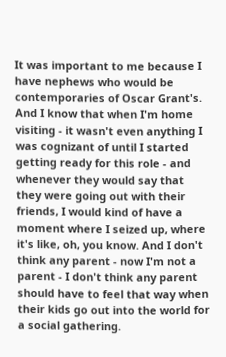It was important to me because I have nephews who would be contemporaries of Oscar Grant's. And I know that when I'm home visiting - it wasn't even anything I was cognizant of until I started getting ready for this role - and whenever they would say that they were going out with their friends, I would kind of have a moment where I seized up, where it's like, oh, you know. And I don't think any parent - now I'm not a parent - I don't think any parent should have to feel that way when their kids go out into the world for a social gathering.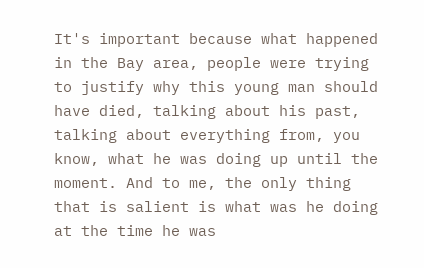It's important because what happened in the Bay area, people were trying to justify why this young man should have died, talking about his past, talking about everything from, you know, what he was doing up until the moment. And to me, the only thing that is salient is what was he doing at the time he was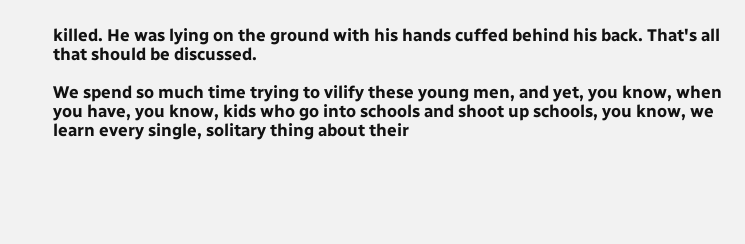killed. He was lying on the ground with his hands cuffed behind his back. That's all that should be discussed.

We spend so much time trying to vilify these young men, and yet, you know, when you have, you know, kids who go into schools and shoot up schools, you know, we learn every single, solitary thing about their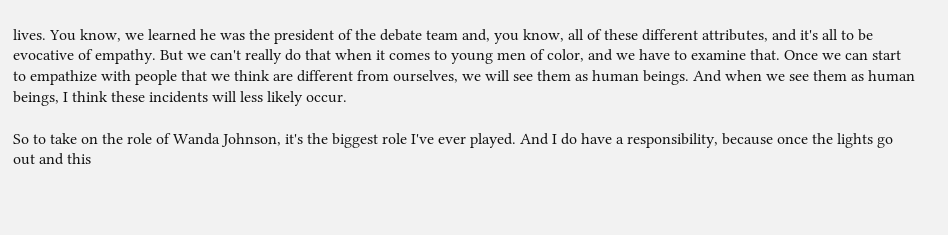lives. You know, we learned he was the president of the debate team and, you know, all of these different attributes, and it's all to be evocative of empathy. But we can't really do that when it comes to young men of color, and we have to examine that. Once we can start to empathize with people that we think are different from ourselves, we will see them as human beings. And when we see them as human beings, I think these incidents will less likely occur.

So to take on the role of Wanda Johnson, it's the biggest role I've ever played. And I do have a responsibility, because once the lights go out and this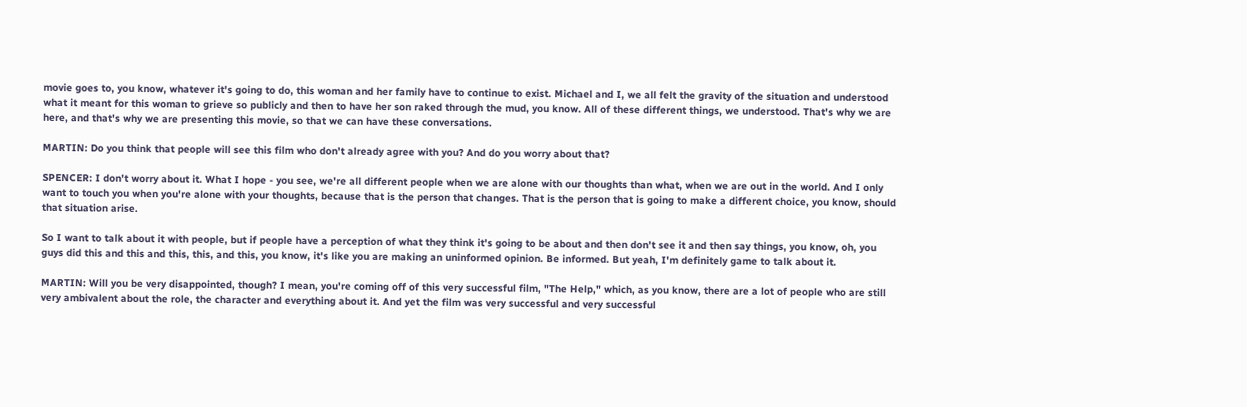movie goes to, you know, whatever it's going to do, this woman and her family have to continue to exist. Michael and I, we all felt the gravity of the situation and understood what it meant for this woman to grieve so publicly and then to have her son raked through the mud, you know. All of these different things, we understood. That's why we are here, and that's why we are presenting this movie, so that we can have these conversations.

MARTIN: Do you think that people will see this film who don't already agree with you? And do you worry about that?

SPENCER: I don't worry about it. What I hope - you see, we're all different people when we are alone with our thoughts than what, when we are out in the world. And I only want to touch you when you're alone with your thoughts, because that is the person that changes. That is the person that is going to make a different choice, you know, should that situation arise.

So I want to talk about it with people, but if people have a perception of what they think it's going to be about and then don't see it and then say things, you know, oh, you guys did this and this and this, this, and this, you know, it's like you are making an uninformed opinion. Be informed. But yeah, I'm definitely game to talk about it.

MARTIN: Will you be very disappointed, though? I mean, you're coming off of this very successful film, "The Help," which, as you know, there are a lot of people who are still very ambivalent about the role, the character and everything about it. And yet the film was very successful and very successful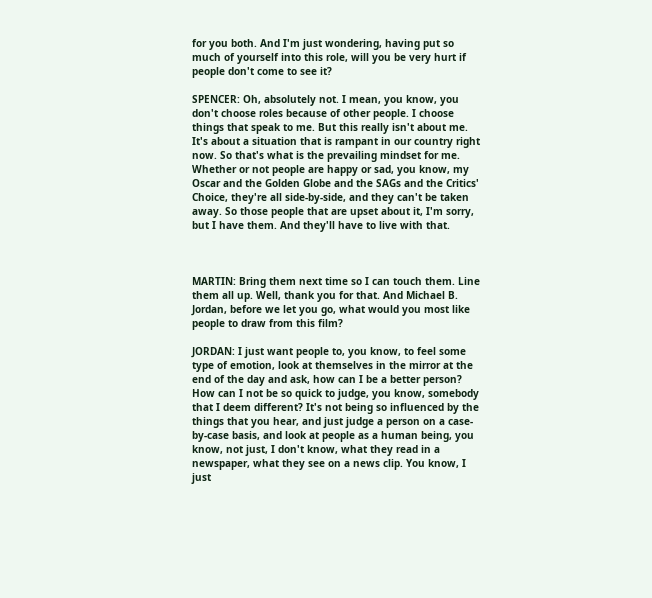for you both. And I'm just wondering, having put so much of yourself into this role, will you be very hurt if people don't come to see it?

SPENCER: Oh, absolutely not. I mean, you know, you don't choose roles because of other people. I choose things that speak to me. But this really isn't about me. It's about a situation that is rampant in our country right now. So that's what is the prevailing mindset for me. Whether or not people are happy or sad, you know, my Oscar and the Golden Globe and the SAGs and the Critics' Choice, they're all side-by-side, and they can't be taken away. So those people that are upset about it, I'm sorry, but I have them. And they'll have to live with that.



MARTIN: Bring them next time so I can touch them. Line them all up. Well, thank you for that. And Michael B. Jordan, before we let you go, what would you most like people to draw from this film?

JORDAN: I just want people to, you know, to feel some type of emotion, look at themselves in the mirror at the end of the day and ask, how can I be a better person? How can I not be so quick to judge, you know, somebody that I deem different? It's not being so influenced by the things that you hear, and just judge a person on a case-by-case basis, and look at people as a human being, you know, not just, I don't know, what they read in a newspaper, what they see on a news clip. You know, I just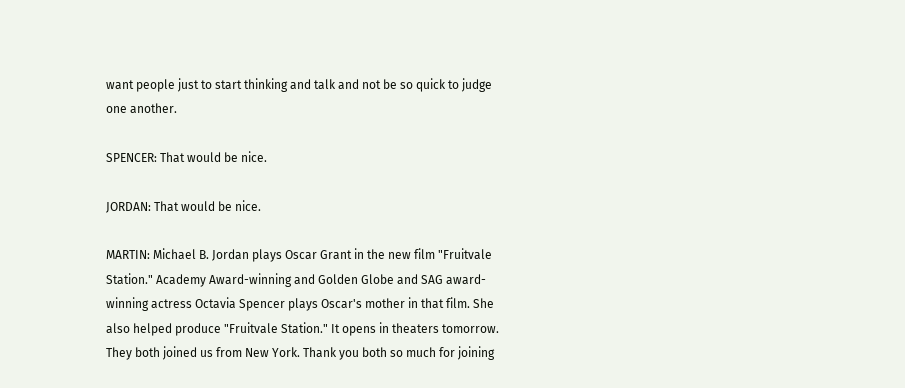want people just to start thinking and talk and not be so quick to judge one another.

SPENCER: That would be nice.

JORDAN: That would be nice.

MARTIN: Michael B. Jordan plays Oscar Grant in the new film "Fruitvale Station." Academy Award-winning and Golden Globe and SAG award-winning actress Octavia Spencer plays Oscar's mother in that film. She also helped produce "Fruitvale Station." It opens in theaters tomorrow. They both joined us from New York. Thank you both so much for joining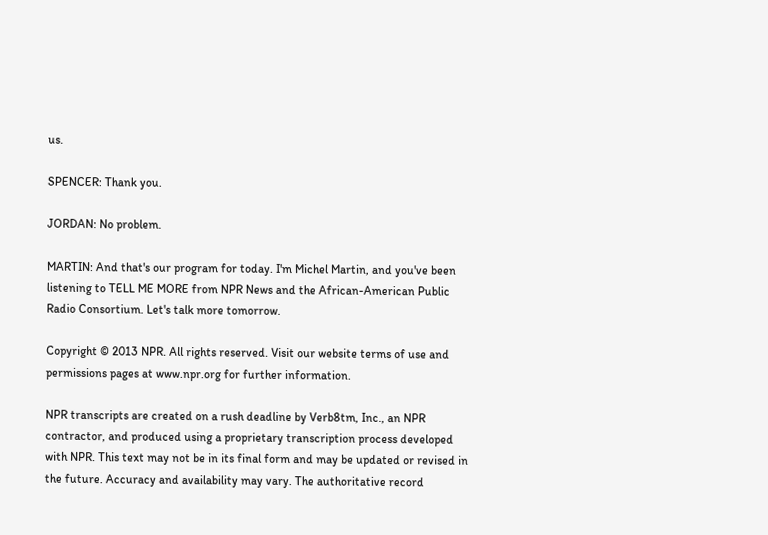us.

SPENCER: Thank you.

JORDAN: No problem.

MARTIN: And that's our program for today. I'm Michel Martin, and you've been listening to TELL ME MORE from NPR News and the African-American Public Radio Consortium. Let's talk more tomorrow.

Copyright © 2013 NPR. All rights reserved. Visit our website terms of use and permissions pages at www.npr.org for further information.

NPR transcripts are created on a rush deadline by Verb8tm, Inc., an NPR contractor, and produced using a proprietary transcription process developed with NPR. This text may not be in its final form and may be updated or revised in the future. Accuracy and availability may vary. The authoritative record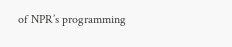of NPR’s programming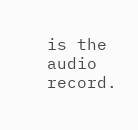is the audio record.